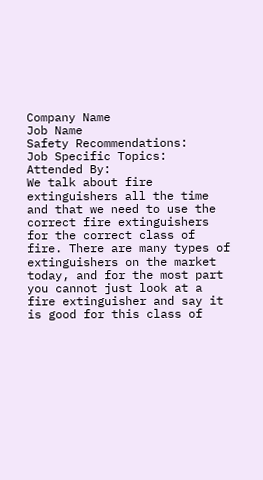Company Name
Job Name
Safety Recommendations:
Job Specific Topics:
Attended By:
We talk about fire extinguishers all the time and that we need to use the correct fire extinguishers for the correct class of fire. There are many types of extinguishers on the market today, and for the most part you cannot just look at a fire extinguisher and say it is good for this class of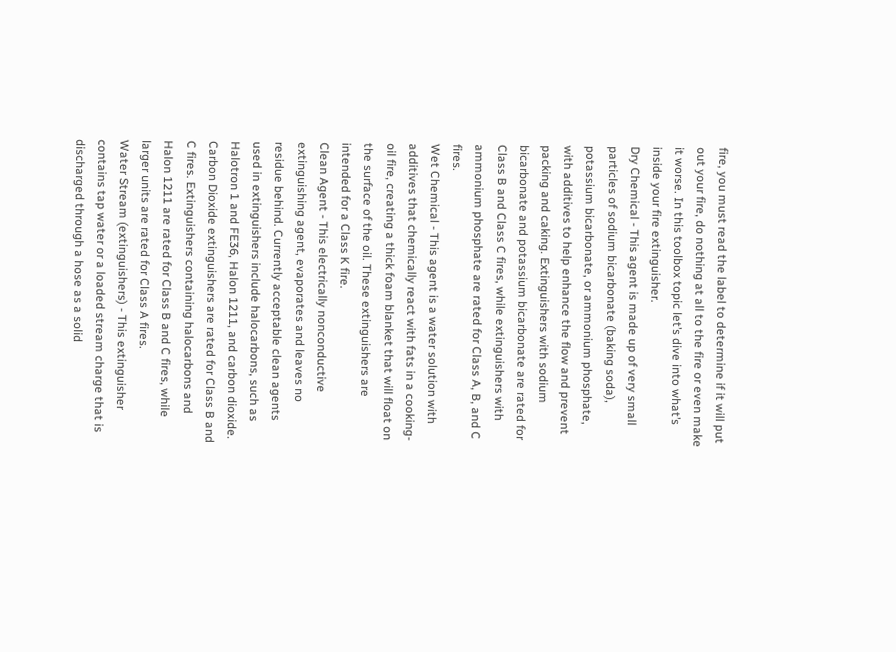fire, you must read the label to determine if it will put out your fire, do nothing at all to the fire or even make it worse. In this toolbox topic let’s dive into what’s inside your fire extinguisher.
Dry Chemical - This agent is made up of very small particles of sodium bicarbonate (baking soda), potassium bicarbonate, or ammonium phosphate, with additives to help enhance the flow and prevent packing and caking. Extinguishers with sodium bicarbonate and potassium bicarbonate are rated for Class B and Class C fires, while extinguishers with ammonium phosphate are rated for Class A, B, and C fires.
Wet Chemical - This agent is a water solution with additives that chemically react with fats in a cooking-oil fire, creating a thick foam blanket that will float on the surface of the oil. These extinguishers are intended for a Class K fire.
Clean Agent - This electrically nonconductive extinguishing agent, evaporates and leaves no residue behind. Currently acceptable clean agents used in extinguishers include halocarbons, such as Halotron 1 and FE36, Halon 1211, and carbon dioxide. Carbon Dioxide extinguishers are rated for Class B and C fires. Extinguishers containing halocarbons and Halon 1211 are rated for Class B and C fires, while larger units are rated for Class A fires.
Water Stream (extinguishers) - This extinguisher contains tap water or a loaded stream charge that is discharged through a hose as a solid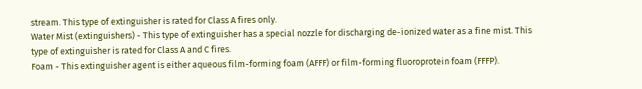stream. This type of extinguisher is rated for Class A fires only.
Water Mist (extinguishers) - This type of extinguisher has a special nozzle for discharging de-ionized water as a fine mist. This type of extinguisher is rated for Class A and C fires.
Foam - This extinguisher agent is either aqueous film-forming foam (AFFF) or film-forming fluoroprotein foam (FFFP).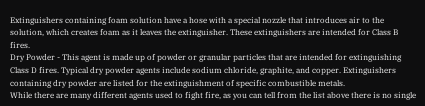Extinguishers containing foam solution have a hose with a special nozzle that introduces air to the solution, which creates foam as it leaves the extinguisher. These extinguishers are intended for Class B fires.
Dry Powder - This agent is made up of powder or granular particles that are intended for extinguishing Class D fires. Typical dry powder agents include sodium chloride, graphite, and copper. Extinguishers containing dry powder are listed for the extinguishment of specific combustible metals.
While there are many different agents used to fight fire, as you can tell from the list above there is no single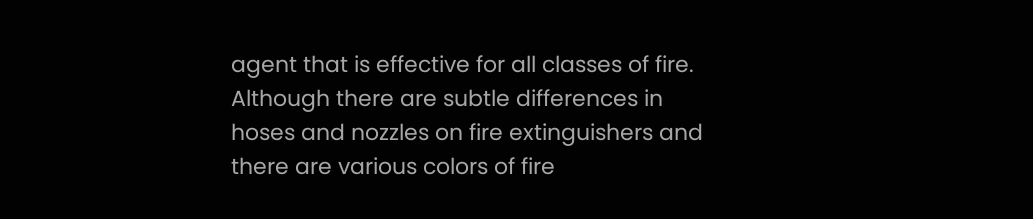agent that is effective for all classes of fire. Although there are subtle differences in hoses and nozzles on fire extinguishers and there are various colors of fire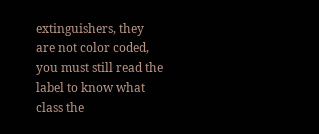extinguishers, they are not color coded, you must still read the label to know what class the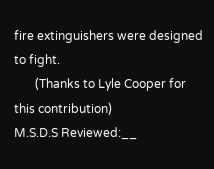fire extinguishers were designed to fight.
       (Thanks to Lyle Cooper for this contribution)
M.S.D.S Reviewed:__